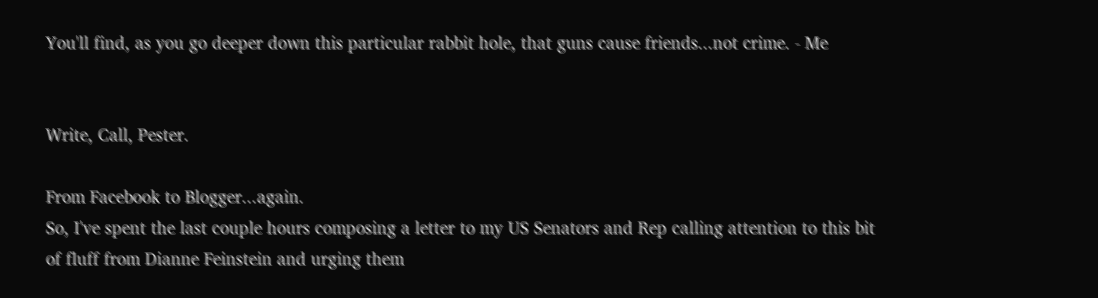You'll find, as you go deeper down this particular rabbit hole, that guns cause friends...not crime. - Me


Write, Call, Pester.

From Facebook to Blogger...again.
So, I've spent the last couple hours composing a letter to my US Senators and Rep calling attention to this bit of fluff from Dianne Feinstein and urging them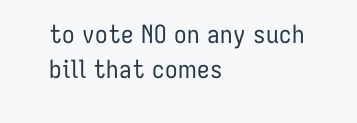to vote NO on any such bill that comes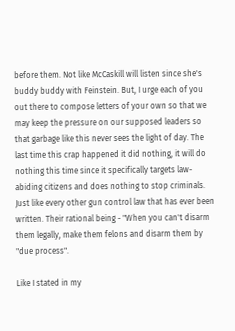before them. Not like McCaskill will listen since she's buddy buddy with Feinstein. But, I urge each of you out there to compose letters of your own so that we may keep the pressure on our supposed leaders so that garbage like this never sees the light of day. The last time this crap happened it did nothing, it will do nothing this time since it specifically targets law-abiding citizens and does nothing to stop criminals. Just like every other gun control law that has ever been written. Their rational being - "When you can't disarm them legally, make them felons and disarm them by "due process".

Like I stated in my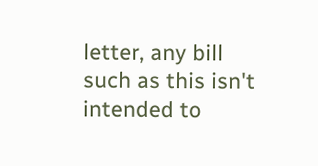letter, any bill such as this isn't intended to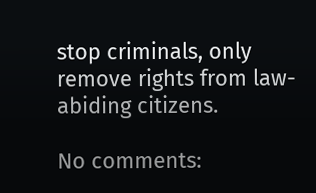stop criminals, only remove rights from law-abiding citizens.

No comments: